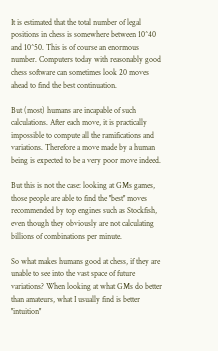It is estimated that the total number of legal positions in chess is somewhere between 10^40 and 10^50. This is of course an enormous number. Computers today with reasonably good chess software can sometimes look 20 moves ahead to find the best continuation.

But (most) humans are incapable of such calculations. After each move, it is practically impossible to compute all the ramifications and variations. Therefore a move made by a human being is expected to be a very poor move indeed.

But this is not the case: looking at GMs games, those people are able to find the ''best'' moves recommended by top engines such as Stockfish, even though they obviously are not calculating billions of combinations per minute.

So what makes humans good at chess, if they are unable to see into the vast space of future variations? When looking at what GMs do better than amateurs, what I usually find is better ''intuition''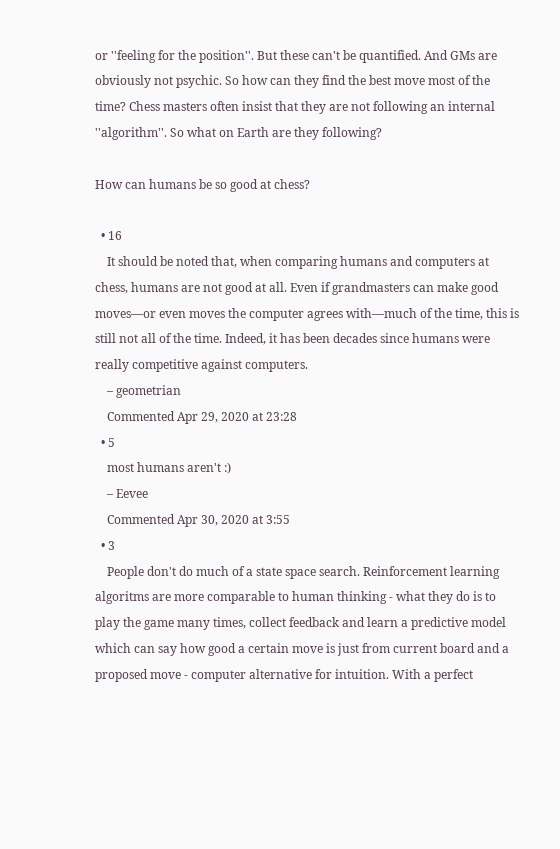or ''feeling for the position''. But these can't be quantified. And GMs are obviously not psychic. So how can they find the best move most of the time? Chess masters often insist that they are not following an internal ''algorithm''. So what on Earth are they following?

How can humans be so good at chess?

  • 16
    It should be noted that, when comparing humans and computers at chess, humans are not good at all. Even if grandmasters can make good moves—or even moves the computer agrees with—much of the time, this is still not all of the time. Indeed, it has been decades since humans were really competitive against computers.
    – geometrian
    Commented Apr 29, 2020 at 23:28
  • 5
    most humans aren't :)
    – Eevee
    Commented Apr 30, 2020 at 3:55
  • 3
    People don't do much of a state space search. Reinforcement learning algoritms are more comparable to human thinking - what they do is to play the game many times, collect feedback and learn a predictive model which can say how good a certain move is just from current board and a proposed move - computer alternative for intuition. With a perfect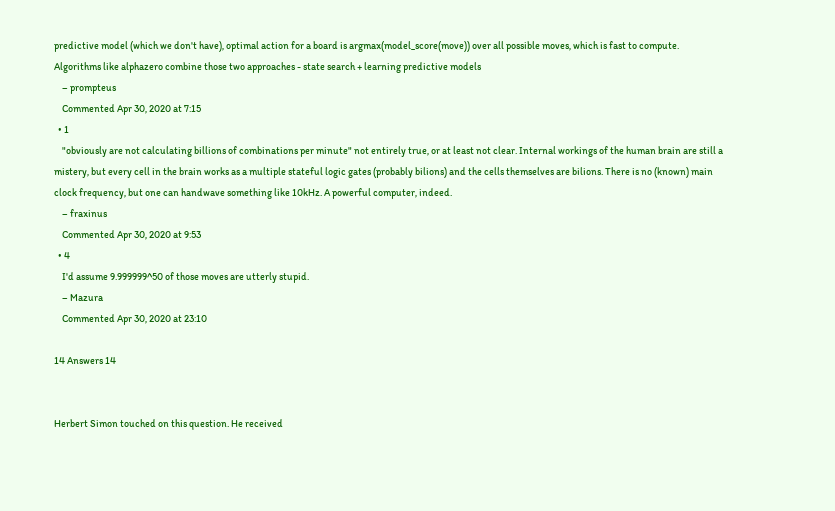predictive model (which we don't have), optimal action for a board is argmax(model_score(move)) over all possible moves, which is fast to compute. Algorithms like alphazero combine those two approaches - state search + learning predictive models
    – prompteus
    Commented Apr 30, 2020 at 7:15
  • 1
    "obviously are not calculating billions of combinations per minute" not entirely true, or at least not clear. Internal workings of the human brain are still a mistery, but every cell in the brain works as a multiple stateful logic gates (probably bilions) and the cells themselves are bilions. There is no (known) main clock frequency, but one can handwave something like 10kHz. A powerful computer, indeed.
    – fraxinus
    Commented Apr 30, 2020 at 9:53
  • 4
    I'd assume 9.999999^50 of those moves are utterly stupid.
    – Mazura
    Commented Apr 30, 2020 at 23:10

14 Answers 14


Herbert Simon touched on this question. He received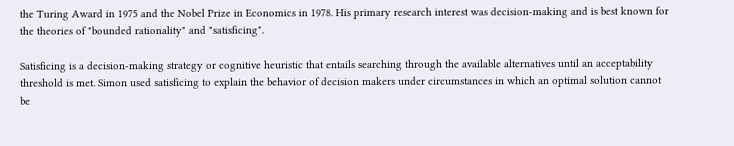the Turing Award in 1975 and the Nobel Prize in Economics in 1978. His primary research interest was decision-making and is best known for the theories of "bounded rationality" and "satisficing".

Satisficing is a decision-making strategy or cognitive heuristic that entails searching through the available alternatives until an acceptability threshold is met. Simon used satisficing to explain the behavior of decision makers under circumstances in which an optimal solution cannot be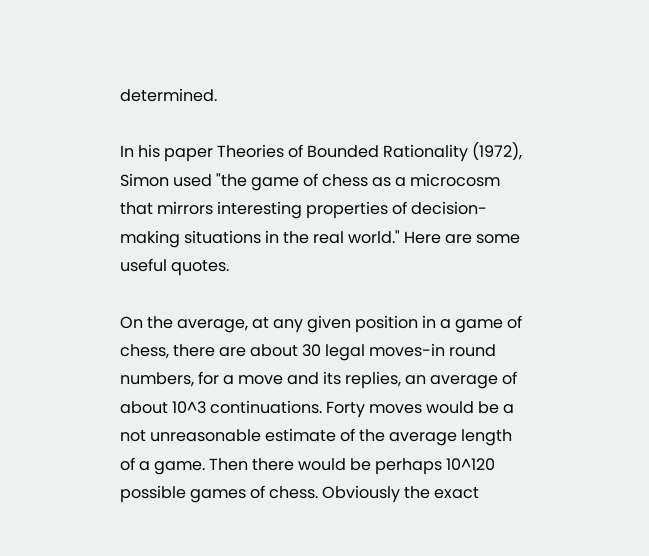determined.

In his paper Theories of Bounded Rationality (1972), Simon used "the game of chess as a microcosm that mirrors interesting properties of decision-making situations in the real world." Here are some useful quotes.

On the average, at any given position in a game of chess, there are about 30 legal moves-in round numbers, for a move and its replies, an average of about 10^3 continuations. Forty moves would be a not unreasonable estimate of the average length of a game. Then there would be perhaps 10^120 possible games of chess. Obviously the exact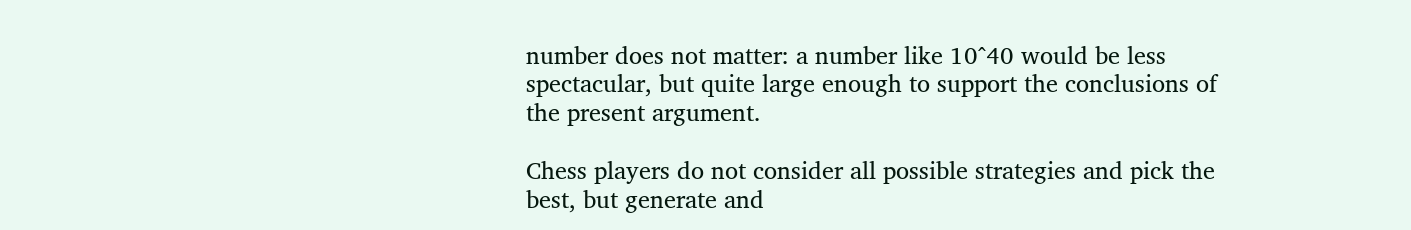number does not matter: a number like 10^40 would be less spectacular, but quite large enough to support the conclusions of the present argument.

Chess players do not consider all possible strategies and pick the best, but generate and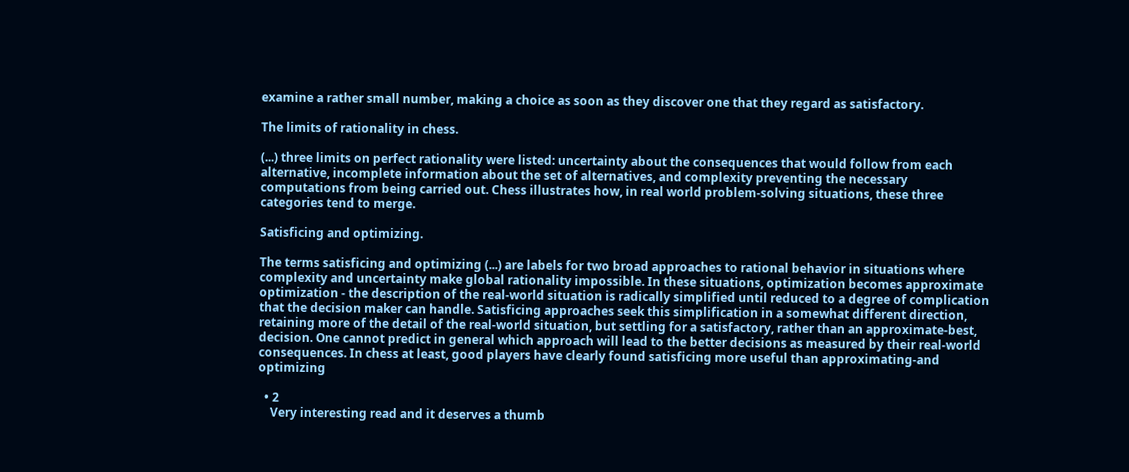examine a rather small number, making a choice as soon as they discover one that they regard as satisfactory.

The limits of rationality in chess.

(...) three limits on perfect rationality were listed: uncertainty about the consequences that would follow from each alternative, incomplete information about the set of alternatives, and complexity preventing the necessary computations from being carried out. Chess illustrates how, in real world problem-solving situations, these three categories tend to merge.

Satisficing and optimizing.

The terms satisficing and optimizing (...) are labels for two broad approaches to rational behavior in situations where complexity and uncertainty make global rationality impossible. In these situations, optimization becomes approximate optimization - the description of the real-world situation is radically simplified until reduced to a degree of complication that the decision maker can handle. Satisficing approaches seek this simplification in a somewhat different direction, retaining more of the detail of the real-world situation, but settling for a satisfactory, rather than an approximate-best, decision. One cannot predict in general which approach will lead to the better decisions as measured by their real-world consequences. In chess at least, good players have clearly found satisficing more useful than approximating-and optimizing

  • 2
    Very interesting read and it deserves a thumb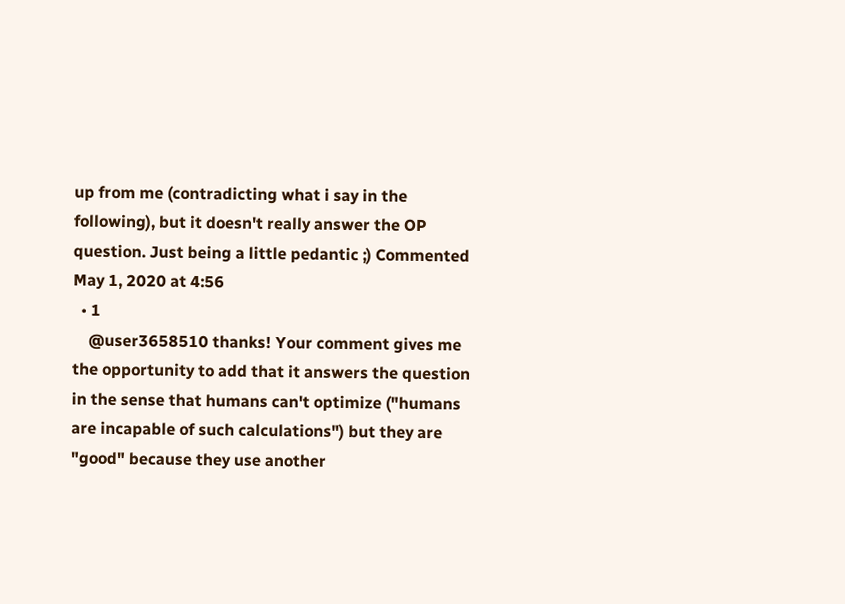up from me (contradicting what i say in the following), but it doesn't really answer the OP question. Just being a little pedantic ;) Commented May 1, 2020 at 4:56
  • 1
    @user3658510 thanks! Your comment gives me the opportunity to add that it answers the question in the sense that humans can't optimize ("humans are incapable of such calculations") but they are "good" because they use another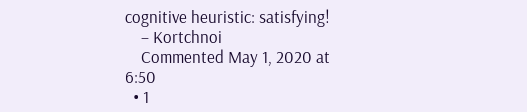cognitive heuristic: satisfying!
    – Kortchnoi
    Commented May 1, 2020 at 6:50
  • 1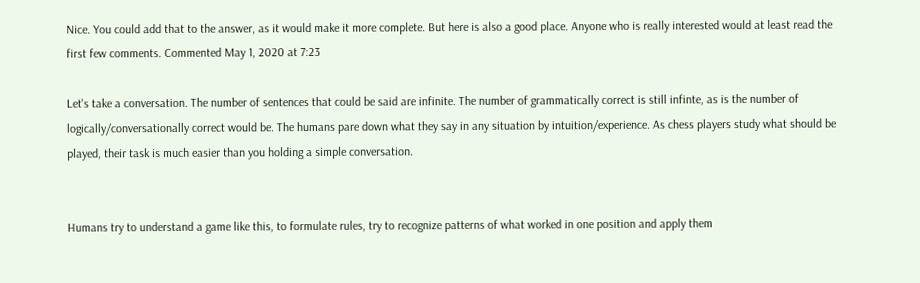Nice. You could add that to the answer, as it would make it more complete. But here is also a good place. Anyone who is really interested would at least read the first few comments. Commented May 1, 2020 at 7:23

Let's take a conversation. The number of sentences that could be said are infinite. The number of grammatically correct is still infinte, as is the number of logically/conversationally correct would be. The humans pare down what they say in any situation by intuition/experience. As chess players study what should be played, their task is much easier than you holding a simple conversation.


Humans try to understand a game like this, to formulate rules, try to recognize patterns of what worked in one position and apply them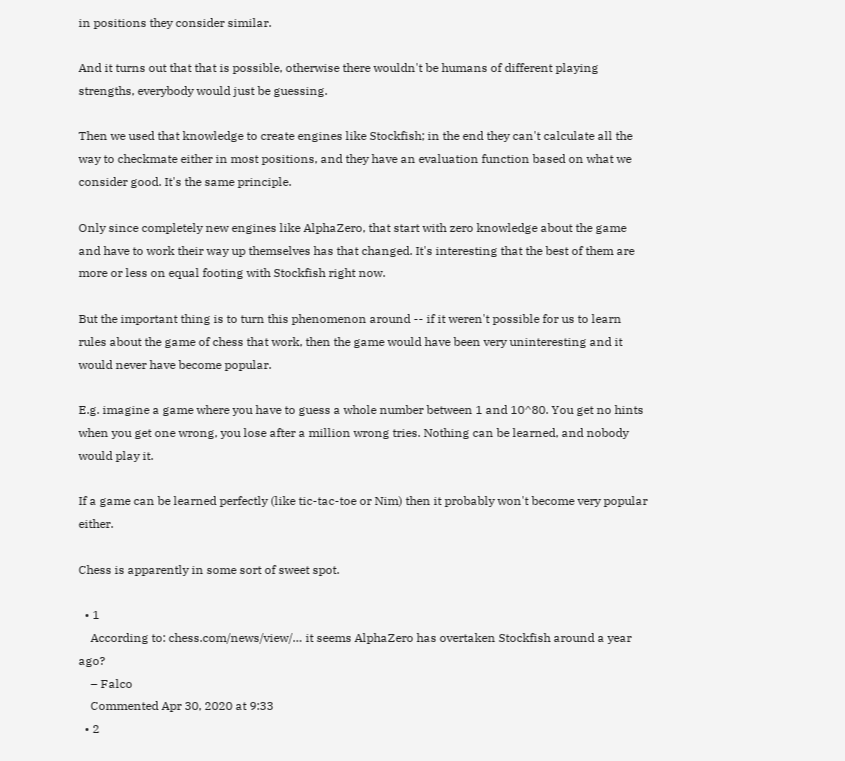in positions they consider similar.

And it turns out that that is possible, otherwise there wouldn't be humans of different playing strengths, everybody would just be guessing.

Then we used that knowledge to create engines like Stockfish; in the end they can't calculate all the way to checkmate either in most positions, and they have an evaluation function based on what we consider good. It's the same principle.

Only since completely new engines like AlphaZero, that start with zero knowledge about the game and have to work their way up themselves has that changed. It's interesting that the best of them are more or less on equal footing with Stockfish right now.

But the important thing is to turn this phenomenon around -- if it weren't possible for us to learn rules about the game of chess that work, then the game would have been very uninteresting and it would never have become popular.

E.g. imagine a game where you have to guess a whole number between 1 and 10^80. You get no hints when you get one wrong, you lose after a million wrong tries. Nothing can be learned, and nobody would play it.

If a game can be learned perfectly (like tic-tac-toe or Nim) then it probably won't become very popular either.

Chess is apparently in some sort of sweet spot.

  • 1
    According to: chess.com/news/view/… it seems AlphaZero has overtaken Stockfish around a year ago?
    – Falco
    Commented Apr 30, 2020 at 9:33
  • 2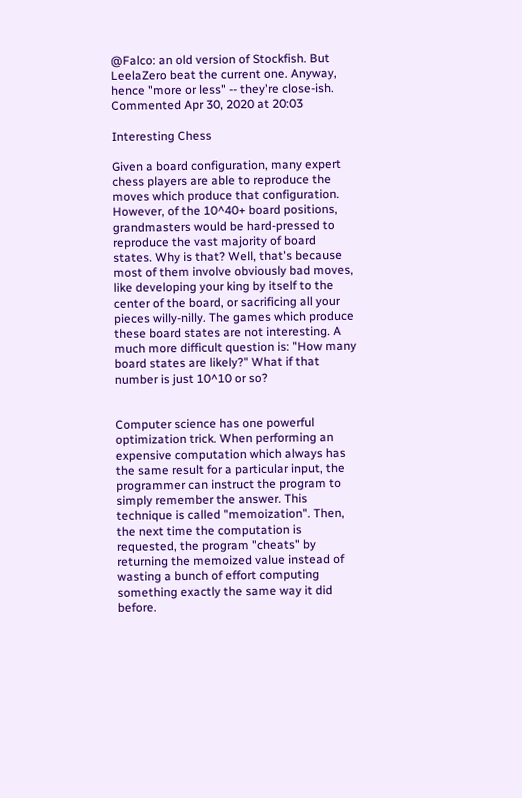@Falco: an old version of Stockfish. But LeelaZero beat the current one. Anyway, hence "more or less" -- they're close-ish. Commented Apr 30, 2020 at 20:03

Interesting Chess

Given a board configuration, many expert chess players are able to reproduce the moves which produce that configuration. However, of the 10^40+ board positions, grandmasters would be hard-pressed to reproduce the vast majority of board states. Why is that? Well, that's because most of them involve obviously bad moves, like developing your king by itself to the center of the board, or sacrificing all your pieces willy-nilly. The games which produce these board states are not interesting. A much more difficult question is: "How many board states are likely?" What if that number is just 10^10 or so?


Computer science has one powerful optimization trick. When performing an expensive computation which always has the same result for a particular input, the programmer can instruct the program to simply remember the answer. This technique is called "memoization". Then, the next time the computation is requested, the program "cheats" by returning the memoized value instead of wasting a bunch of effort computing something exactly the same way it did before.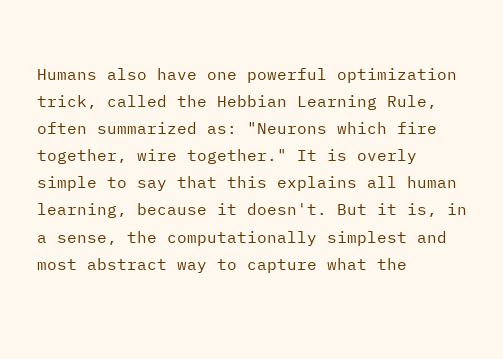Humans also have one powerful optimization trick, called the Hebbian Learning Rule, often summarized as: "Neurons which fire together, wire together." It is overly simple to say that this explains all human learning, because it doesn't. But it is, in a sense, the computationally simplest and most abstract way to capture what the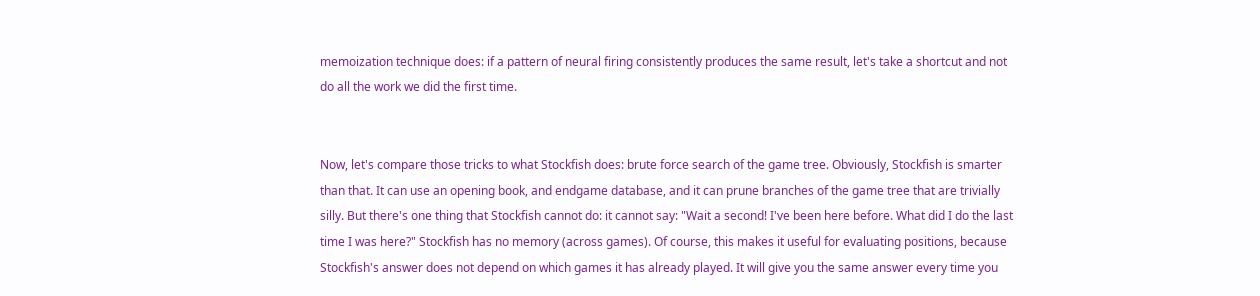memoization technique does: if a pattern of neural firing consistently produces the same result, let's take a shortcut and not do all the work we did the first time.


Now, let's compare those tricks to what Stockfish does: brute force search of the game tree. Obviously, Stockfish is smarter than that. It can use an opening book, and endgame database, and it can prune branches of the game tree that are trivially silly. But there's one thing that Stockfish cannot do: it cannot say: "Wait a second! I've been here before. What did I do the last time I was here?" Stockfish has no memory (across games). Of course, this makes it useful for evaluating positions, because Stockfish's answer does not depend on which games it has already played. It will give you the same answer every time you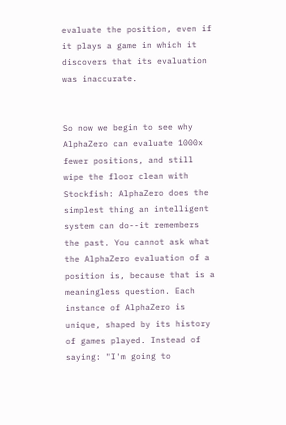evaluate the position, even if it plays a game in which it discovers that its evaluation was inaccurate.


So now we begin to see why AlphaZero can evaluate 1000x fewer positions, and still wipe the floor clean with Stockfish: AlphaZero does the simplest thing an intelligent system can do--it remembers the past. You cannot ask what the AlphaZero evaluation of a position is, because that is a meaningless question. Each instance of AlphaZero is unique, shaped by its history of games played. Instead of saying: "I'm going to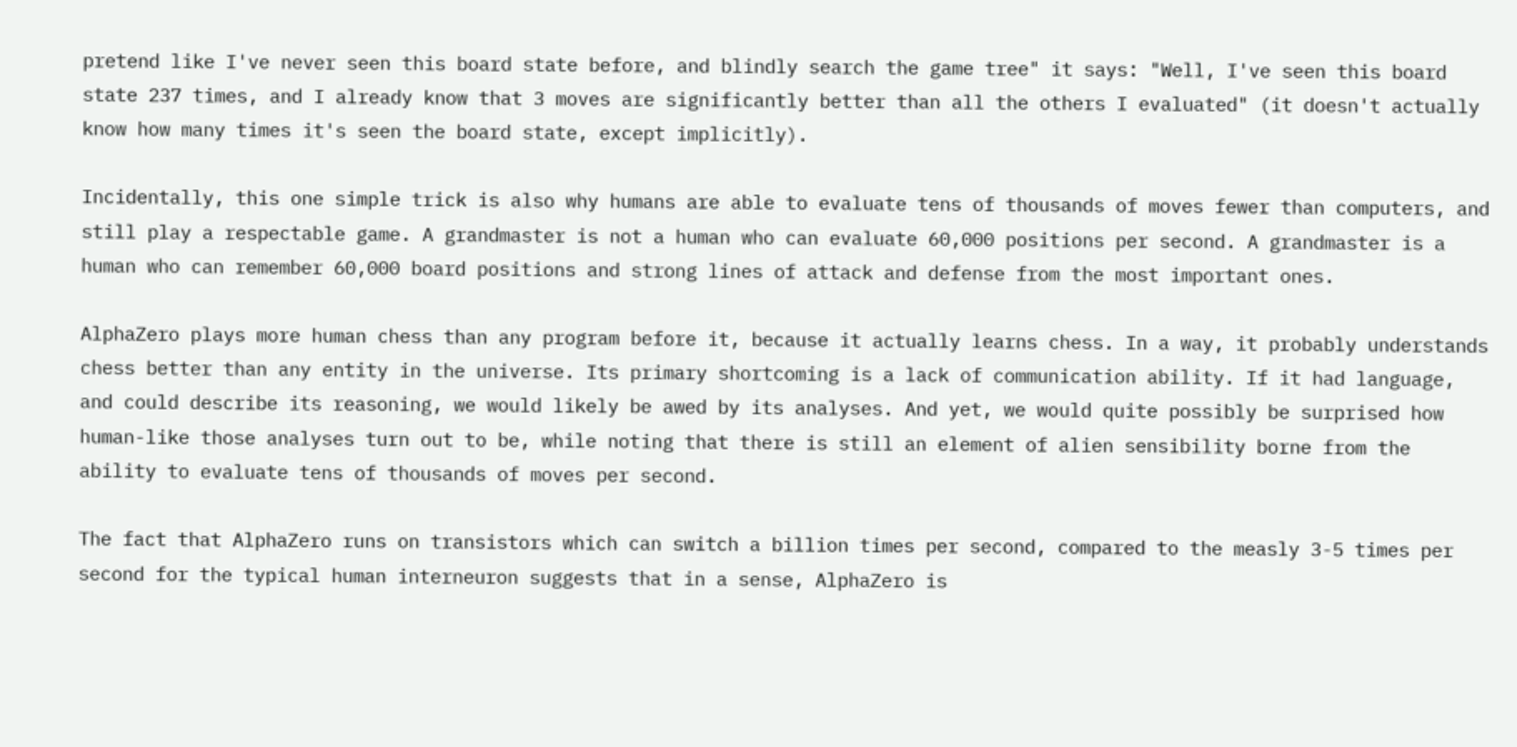pretend like I've never seen this board state before, and blindly search the game tree" it says: "Well, I've seen this board state 237 times, and I already know that 3 moves are significantly better than all the others I evaluated" (it doesn't actually know how many times it's seen the board state, except implicitly).

Incidentally, this one simple trick is also why humans are able to evaluate tens of thousands of moves fewer than computers, and still play a respectable game. A grandmaster is not a human who can evaluate 60,000 positions per second. A grandmaster is a human who can remember 60,000 board positions and strong lines of attack and defense from the most important ones.

AlphaZero plays more human chess than any program before it, because it actually learns chess. In a way, it probably understands chess better than any entity in the universe. Its primary shortcoming is a lack of communication ability. If it had language, and could describe its reasoning, we would likely be awed by its analyses. And yet, we would quite possibly be surprised how human-like those analyses turn out to be, while noting that there is still an element of alien sensibility borne from the ability to evaluate tens of thousands of moves per second.

The fact that AlphaZero runs on transistors which can switch a billion times per second, compared to the measly 3-5 times per second for the typical human interneuron suggests that in a sense, AlphaZero is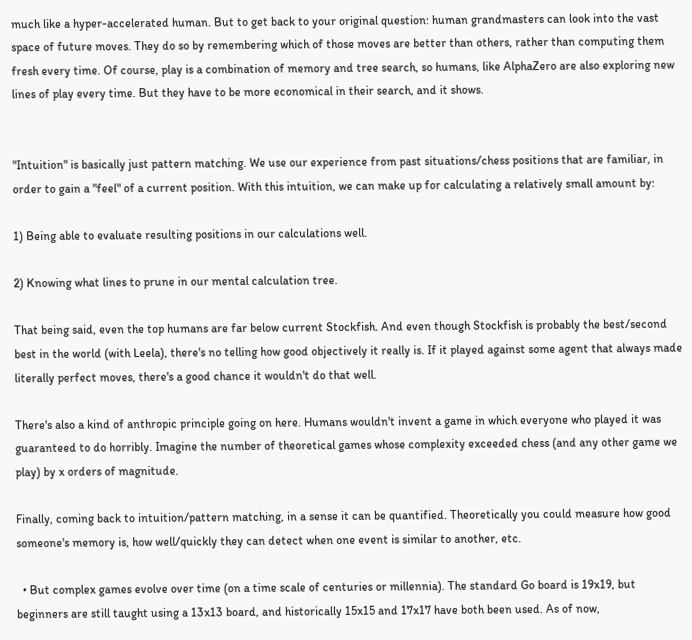much like a hyper-accelerated human. But to get back to your original question: human grandmasters can look into the vast space of future moves. They do so by remembering which of those moves are better than others, rather than computing them fresh every time. Of course, play is a combination of memory and tree search, so humans, like AlphaZero are also exploring new lines of play every time. But they have to be more economical in their search, and it shows.


"Intuition" is basically just pattern matching. We use our experience from past situations/chess positions that are familiar, in order to gain a "feel" of a current position. With this intuition, we can make up for calculating a relatively small amount by:

1) Being able to evaluate resulting positions in our calculations well.

2) Knowing what lines to prune in our mental calculation tree.

That being said, even the top humans are far below current Stockfish. And even though Stockfish is probably the best/second best in the world (with Leela), there's no telling how good objectively it really is. If it played against some agent that always made literally perfect moves, there's a good chance it wouldn't do that well.

There's also a kind of anthropic principle going on here. Humans wouldn't invent a game in which everyone who played it was guaranteed to do horribly. Imagine the number of theoretical games whose complexity exceeded chess (and any other game we play) by x orders of magnitude.

Finally, coming back to intuition/pattern matching, in a sense it can be quantified. Theoretically you could measure how good someone's memory is, how well/quickly they can detect when one event is similar to another, etc.

  • But complex games evolve over time (on a time scale of centuries or millennia). The standard Go board is 19x19, but beginners are still taught using a 13x13 board, and historically 15x15 and 17x17 have both been used. As of now,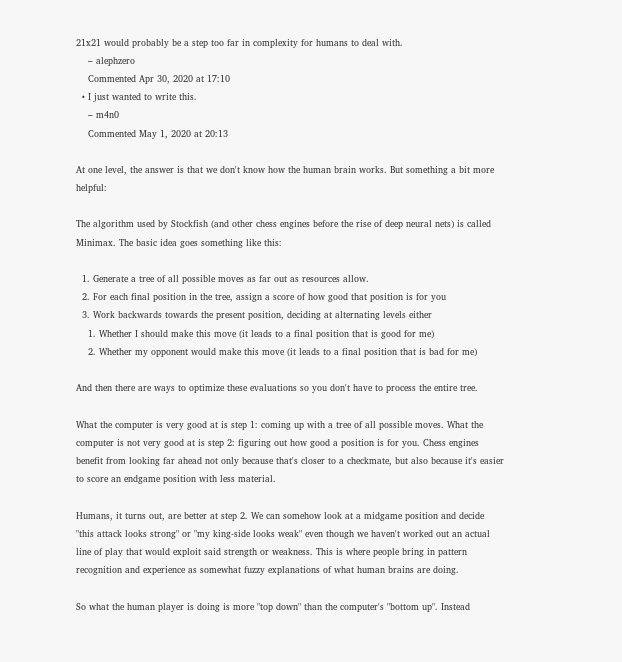21x21 would probably be a step too far in complexity for humans to deal with.
    – alephzero
    Commented Apr 30, 2020 at 17:10
  • I just wanted to write this.
    – m4n0
    Commented May 1, 2020 at 20:13

At one level, the answer is that we don't know how the human brain works. But something a bit more helpful:

The algorithm used by Stockfish (and other chess engines before the rise of deep neural nets) is called Minimax. The basic idea goes something like this:

  1. Generate a tree of all possible moves as far out as resources allow.
  2. For each final position in the tree, assign a score of how good that position is for you
  3. Work backwards towards the present position, deciding at alternating levels either
    1. Whether I should make this move (it leads to a final position that is good for me)
    2. Whether my opponent would make this move (it leads to a final position that is bad for me)

And then there are ways to optimize these evaluations so you don't have to process the entire tree.

What the computer is very good at is step 1: coming up with a tree of all possible moves. What the computer is not very good at is step 2: figuring out how good a position is for you. Chess engines benefit from looking far ahead not only because that's closer to a checkmate, but also because it's easier to score an endgame position with less material.

Humans, it turns out, are better at step 2. We can somehow look at a midgame position and decide "this attack looks strong" or "my king-side looks weak" even though we haven't worked out an actual line of play that would exploit said strength or weakness. This is where people bring in pattern recognition and experience as somewhat fuzzy explanations of what human brains are doing.

So what the human player is doing is more "top down" than the computer's "bottom up". Instead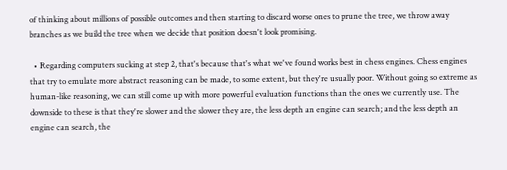of thinking about millions of possible outcomes and then starting to discard worse ones to prune the tree, we throw away branches as we build the tree when we decide that position doesn't look promising.

  • Regarding computers sucking at step 2, that's because that's what we've found works best in chess engines. Chess engines that try to emulate more abstract reasoning can be made, to some extent, but they're usually poor. Without going so extreme as human-like reasoning, we can still come up with more powerful evaluation functions than the ones we currently use. The downside to these is that they're slower and the slower they are, the less depth an engine can search; and the less depth an engine can search, the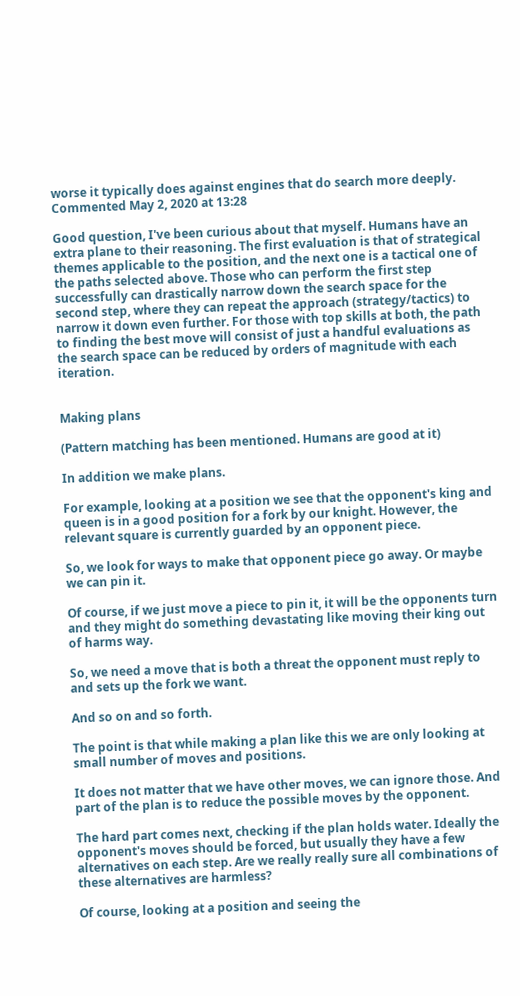worse it typically does against engines that do search more deeply. Commented May 2, 2020 at 13:28

Good question, I've been curious about that myself. Humans have an extra plane to their reasoning. The first evaluation is that of strategical themes applicable to the position, and the next one is a tactical one of the paths selected above. Those who can perform the first step successfully can drastically narrow down the search space for the second step, where they can repeat the approach (strategy/tactics) to narrow it down even further. For those with top skills at both, the path to finding the best move will consist of just a handful evaluations as the search space can be reduced by orders of magnitude with each iteration.


Making plans

(Pattern matching has been mentioned. Humans are good at it)

In addition we make plans.

For example, looking at a position we see that the opponent's king and queen is in a good position for a fork by our knight. However, the relevant square is currently guarded by an opponent piece.

So, we look for ways to make that opponent piece go away. Or maybe we can pin it.

Of course, if we just move a piece to pin it, it will be the opponents turn and they might do something devastating like moving their king out of harms way.

So, we need a move that is both a threat the opponent must reply to and sets up the fork we want.

And so on and so forth.

The point is that while making a plan like this we are only looking at small number of moves and positions.

It does not matter that we have other moves, we can ignore those. And part of the plan is to reduce the possible moves by the opponent.

The hard part comes next, checking if the plan holds water. Ideally the opponent's moves should be forced, but usually they have a few alternatives on each step. Are we really really sure all combinations of these alternatives are harmless?

Of course, looking at a position and seeing the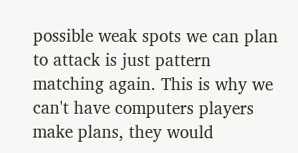possible weak spots we can plan to attack is just pattern matching again. This is why we can't have computers players make plans, they would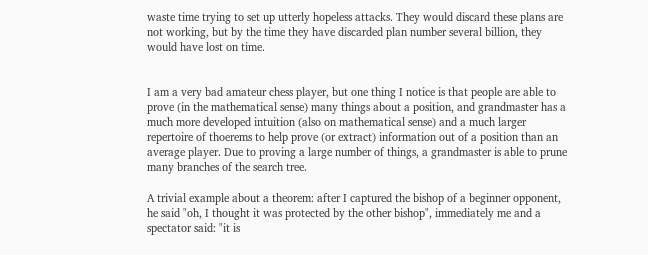waste time trying to set up utterly hopeless attacks. They would discard these plans are not working, but by the time they have discarded plan number several billion, they would have lost on time.


I am a very bad amateur chess player, but one thing I notice is that people are able to prove (in the mathematical sense) many things about a position, and grandmaster has a much more developed intuition (also on mathematical sense) and a much larger repertoire of thoerems to help prove (or extract) information out of a position than an average player. Due to proving a large number of things, a grandmaster is able to prune many branches of the search tree.

A trivial example about a theorem: after I captured the bishop of a beginner opponent, he said "oh, I thought it was protected by the other bishop", immediately me and a spectator said: "it is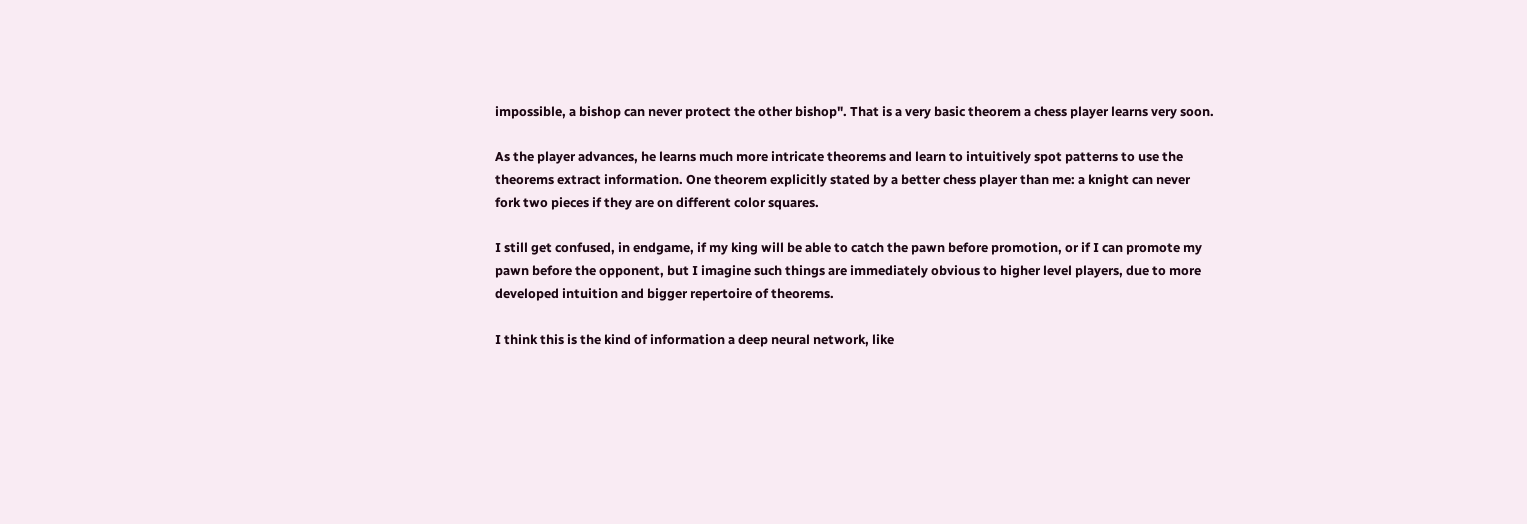impossible, a bishop can never protect the other bishop". That is a very basic theorem a chess player learns very soon.

As the player advances, he learns much more intricate theorems and learn to intuitively spot patterns to use the theorems extract information. One theorem explicitly stated by a better chess player than me: a knight can never fork two pieces if they are on different color squares.

I still get confused, in endgame, if my king will be able to catch the pawn before promotion, or if I can promote my pawn before the opponent, but I imagine such things are immediately obvious to higher level players, due to more developed intuition and bigger repertoire of theorems.

I think this is the kind of information a deep neural network, like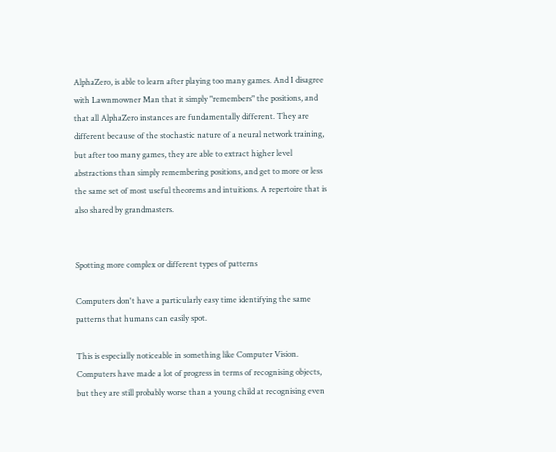AlphaZero, is able to learn after playing too many games. And I disagree with Lawnmowner Man that it simply "remembers" the positions, and that all AlphaZero instances are fundamentally different. They are different because of the stochastic nature of a neural network training, but after too many games, they are able to extract higher level abstractions than simply remembering positions, and get to more or less the same set of most useful theorems and intuitions. A repertoire that is also shared by grandmasters.


Spotting more complex or different types of patterns

Computers don't have a particularly easy time identifying the same patterns that humans can easily spot.

This is especially noticeable in something like Computer Vision. Computers have made a lot of progress in terms of recognising objects, but they are still probably worse than a young child at recognising even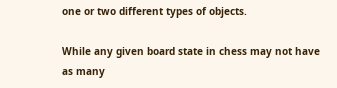one or two different types of objects.

While any given board state in chess may not have as many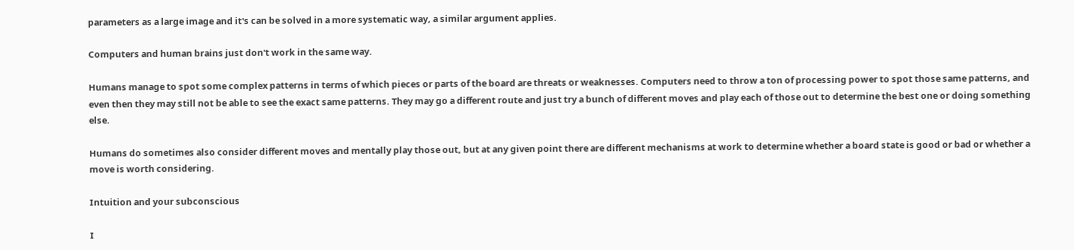parameters as a large image and it's can be solved in a more systematic way, a similar argument applies.

Computers and human brains just don't work in the same way.

Humans manage to spot some complex patterns in terms of which pieces or parts of the board are threats or weaknesses. Computers need to throw a ton of processing power to spot those same patterns, and even then they may still not be able to see the exact same patterns. They may go a different route and just try a bunch of different moves and play each of those out to determine the best one or doing something else.

Humans do sometimes also consider different moves and mentally play those out, but at any given point there are different mechanisms at work to determine whether a board state is good or bad or whether a move is worth considering.

Intuition and your subconscious

I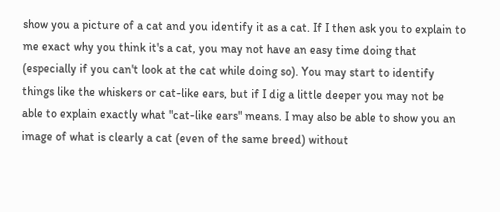show you a picture of a cat and you identify it as a cat. If I then ask you to explain to me exact why you think it's a cat, you may not have an easy time doing that (especially if you can't look at the cat while doing so). You may start to identify things like the whiskers or cat-like ears, but if I dig a little deeper you may not be able to explain exactly what "cat-like ears" means. I may also be able to show you an image of what is clearly a cat (even of the same breed) without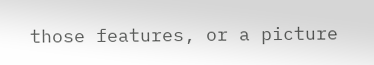those features, or a picture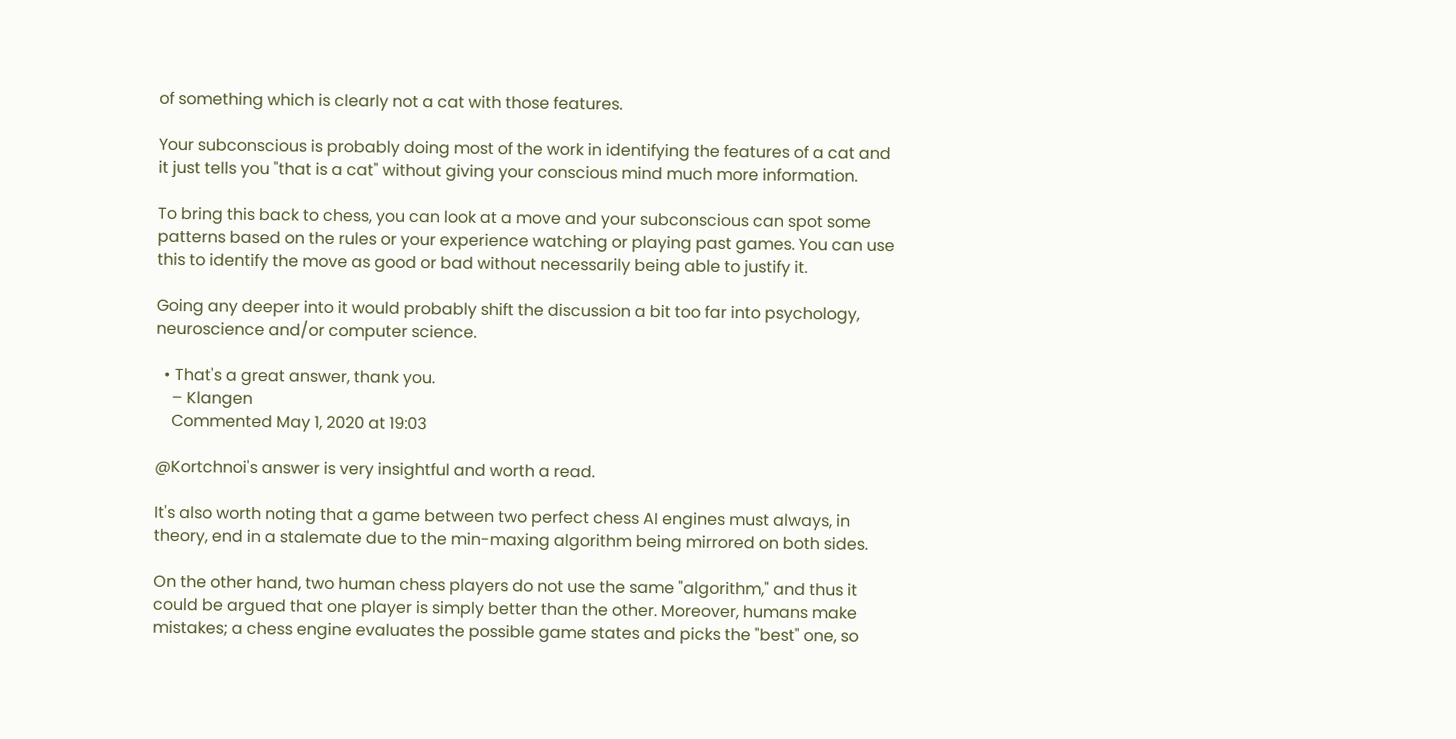of something which is clearly not a cat with those features.

Your subconscious is probably doing most of the work in identifying the features of a cat and it just tells you "that is a cat" without giving your conscious mind much more information.

To bring this back to chess, you can look at a move and your subconscious can spot some patterns based on the rules or your experience watching or playing past games. You can use this to identify the move as good or bad without necessarily being able to justify it.

Going any deeper into it would probably shift the discussion a bit too far into psychology, neuroscience and/or computer science.

  • That's a great answer, thank you.
    – Klangen
    Commented May 1, 2020 at 19:03

@Kortchnoi's answer is very insightful and worth a read.

It's also worth noting that a game between two perfect chess AI engines must always, in theory, end in a stalemate due to the min-maxing algorithm being mirrored on both sides.

On the other hand, two human chess players do not use the same "algorithm," and thus it could be argued that one player is simply better than the other. Moreover, humans make mistakes; a chess engine evaluates the possible game states and picks the "best" one, so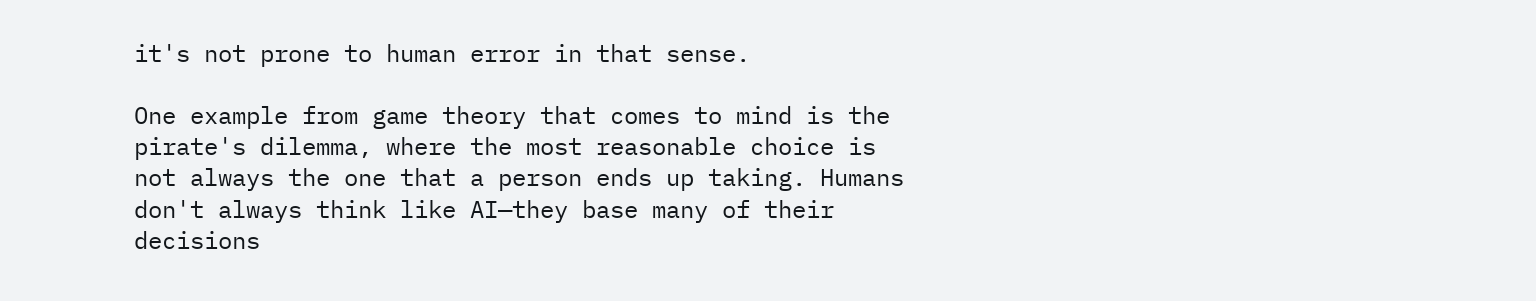it's not prone to human error in that sense.

One example from game theory that comes to mind is the pirate's dilemma, where the most reasonable choice is not always the one that a person ends up taking. Humans don't always think like AI—they base many of their decisions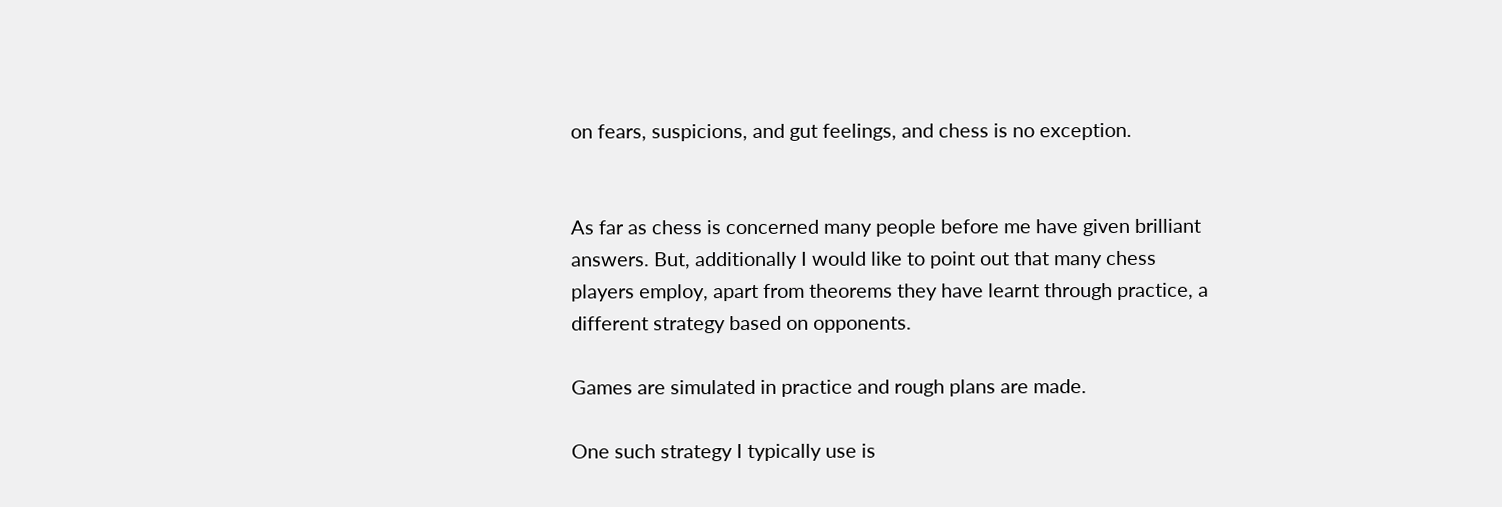on fears, suspicions, and gut feelings, and chess is no exception.


As far as chess is concerned many people before me have given brilliant answers. But, additionally I would like to point out that many chess players employ, apart from theorems they have learnt through practice, a different strategy based on opponents.

Games are simulated in practice and rough plans are made.

One such strategy I typically use is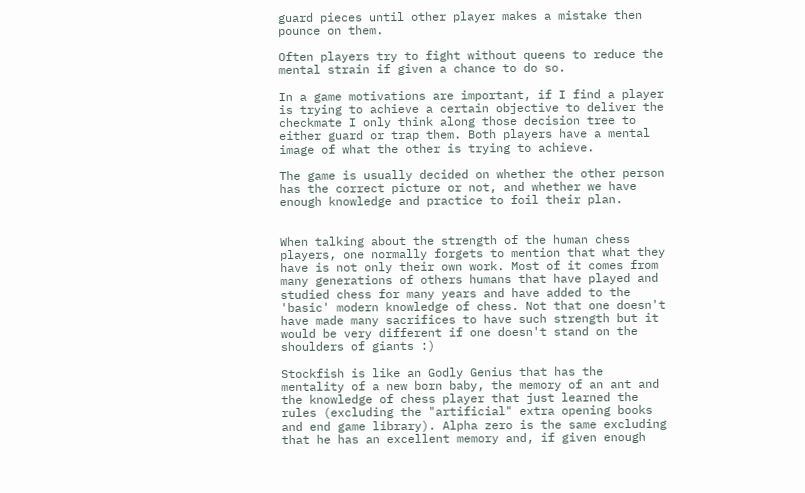guard pieces until other player makes a mistake then pounce on them.

Often players try to fight without queens to reduce the mental strain if given a chance to do so.

In a game motivations are important, if I find a player is trying to achieve a certain objective to deliver the checkmate I only think along those decision tree to either guard or trap them. Both players have a mental image of what the other is trying to achieve.

The game is usually decided on whether the other person has the correct picture or not, and whether we have enough knowledge and practice to foil their plan.


When talking about the strength of the human chess players, one normally forgets to mention that what they have is not only their own work. Most of it comes from many generations of others humans that have played and studied chess for many years and have added to the 'basic' modern knowledge of chess. Not that one doesn't have made many sacrifices to have such strength but it would be very different if one doesn't stand on the shoulders of giants :)

Stockfish is like an Godly Genius that has the mentality of a new born baby, the memory of an ant and the knowledge of chess player that just learned the rules (excluding the "artificial" extra opening books and end game library). Alpha zero is the same excluding that he has an excellent memory and, if given enough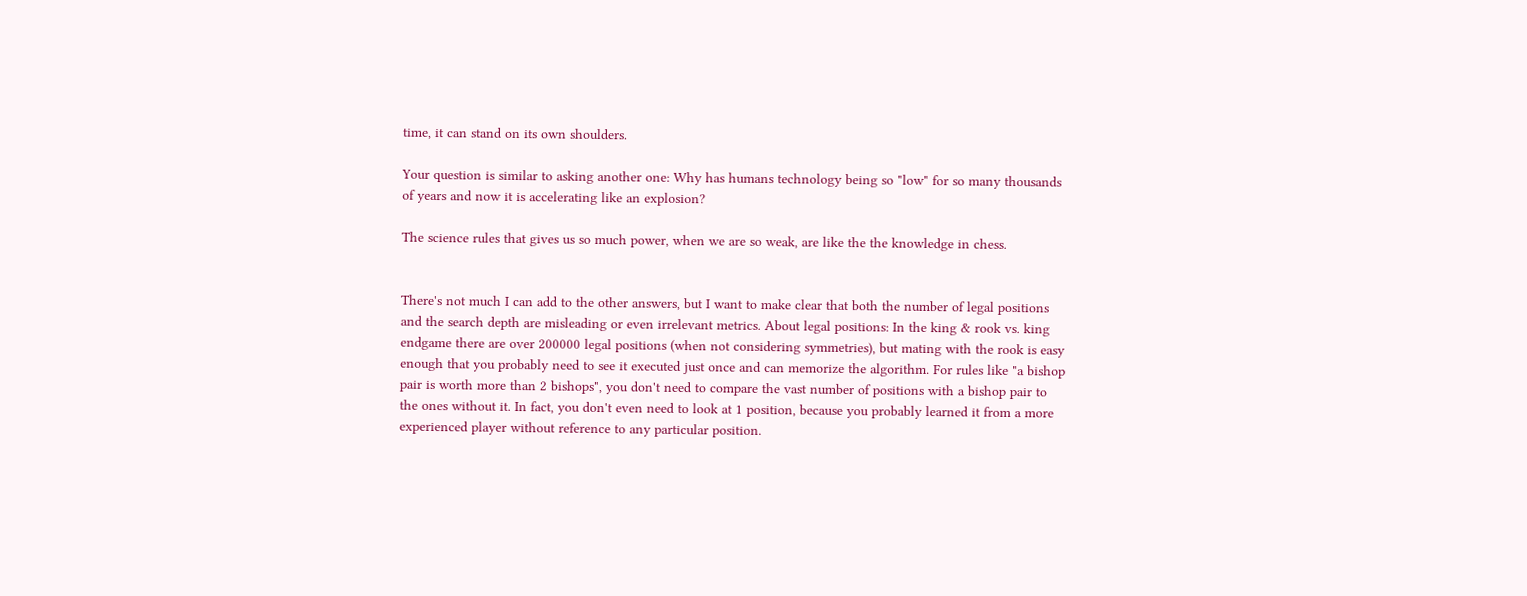time, it can stand on its own shoulders.

Your question is similar to asking another one: Why has humans technology being so "low" for so many thousands of years and now it is accelerating like an explosion?

The science rules that gives us so much power, when we are so weak, are like the the knowledge in chess.


There's not much I can add to the other answers, but I want to make clear that both the number of legal positions and the search depth are misleading or even irrelevant metrics. About legal positions: In the king & rook vs. king endgame there are over 200000 legal positions (when not considering symmetries), but mating with the rook is easy enough that you probably need to see it executed just once and can memorize the algorithm. For rules like "a bishop pair is worth more than 2 bishops", you don't need to compare the vast number of positions with a bishop pair to the ones without it. In fact, you don't even need to look at 1 position, because you probably learned it from a more experienced player without reference to any particular position.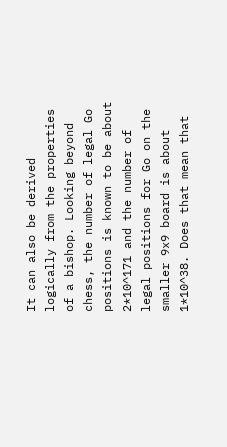It can also be derived logically from the properties of a bishop. Looking beyond chess, the number of legal Go positions is known to be about 2*10^171 and the number of legal positions for Go on the smaller 9x9 board is about 1*10^38. Does that mean that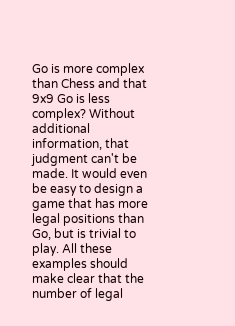Go is more complex than Chess and that 9x9 Go is less complex? Without additional information, that judgment can't be made. It would even be easy to design a game that has more legal positions than Go, but is trivial to play. All these examples should make clear that the number of legal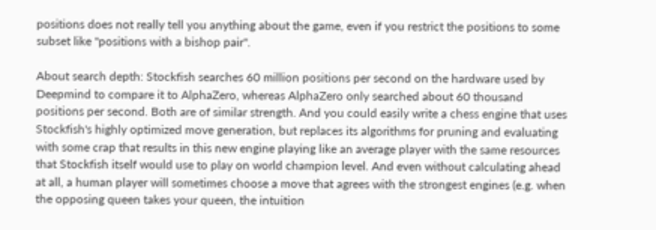positions does not really tell you anything about the game, even if you restrict the positions to some subset like "positions with a bishop pair".

About search depth: Stockfish searches 60 million positions per second on the hardware used by Deepmind to compare it to AlphaZero, whereas AlphaZero only searched about 60 thousand positions per second. Both are of similar strength. And you could easily write a chess engine that uses Stockfish's highly optimized move generation, but replaces its algorithms for pruning and evaluating with some crap that results in this new engine playing like an average player with the same resources that Stockfish itself would use to play on world champion level. And even without calculating ahead at all, a human player will sometimes choose a move that agrees with the strongest engines (e.g. when the opposing queen takes your queen, the intuition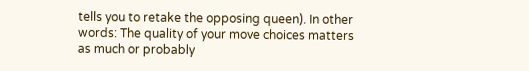tells you to retake the opposing queen). In other words: The quality of your move choices matters as much or probably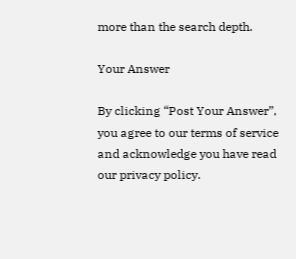more than the search depth.

Your Answer

By clicking “Post Your Answer”, you agree to our terms of service and acknowledge you have read our privacy policy.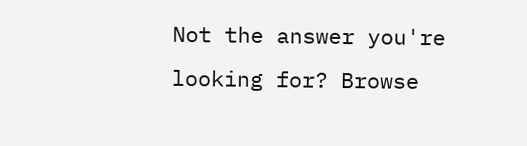Not the answer you're looking for? Browse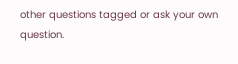other questions tagged or ask your own question.